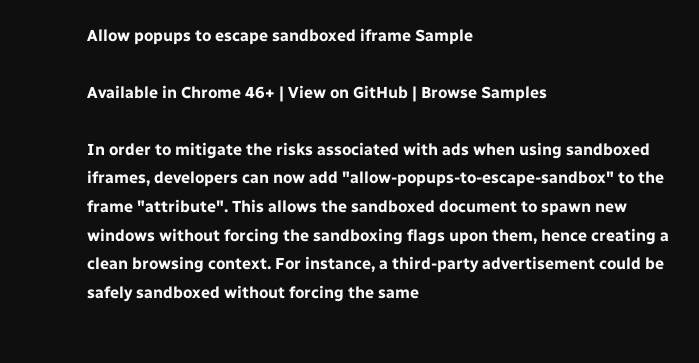Allow popups to escape sandboxed iframe Sample

Available in Chrome 46+ | View on GitHub | Browse Samples

In order to mitigate the risks associated with ads when using sandboxed iframes, developers can now add "allow-popups-to-escape-sandbox" to the frame "attribute". This allows the sandboxed document to spawn new windows without forcing the sandboxing flags upon them, hence creating a clean browsing context. For instance, a third-party advertisement could be safely sandboxed without forcing the same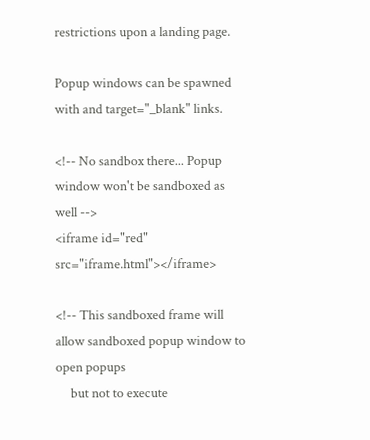restrictions upon a landing page.

Popup windows can be spawned with and target="_blank" links.

<!-- No sandbox there... Popup window won't be sandboxed as well -->
<iframe id="red" src="iframe.html"></iframe>

<!-- This sandboxed frame will allow sandboxed popup window to open popups
     but not to execute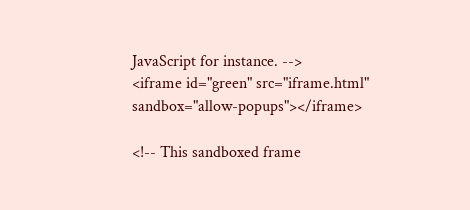JavaScript for instance. -->
<iframe id="green" src="iframe.html" sandbox="allow-popups"></iframe>

<!-- This sandboxed frame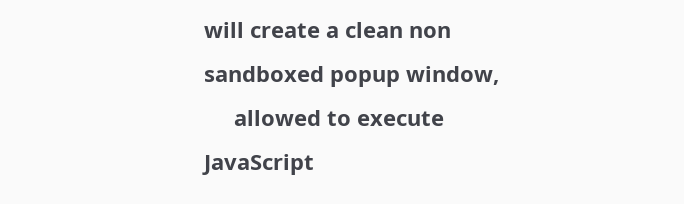will create a clean non sandboxed popup window,
     allowed to execute JavaScript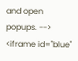and open popups. -->
<iframe id="blue"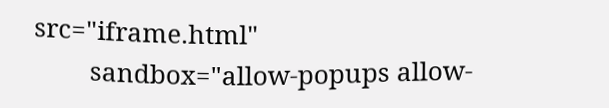src="iframe.html"
        sandbox="allow-popups allow-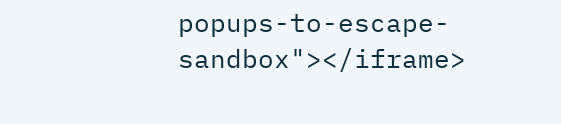popups-to-escape-sandbox"></iframe>